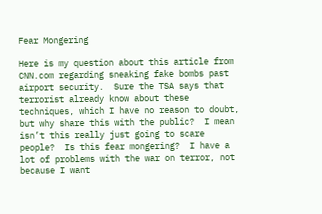Fear Mongering

Here is my question about this article from CNN.com regarding sneaking fake bombs past airport security.  Sure the TSA says that terrorist already know about these techniques, which I have no reason to doubt, but why share this with the public?  I mean isn’t this really just going to scare people?  Is this fear mongering?  I have a lot of problems with the war on terror, not because I want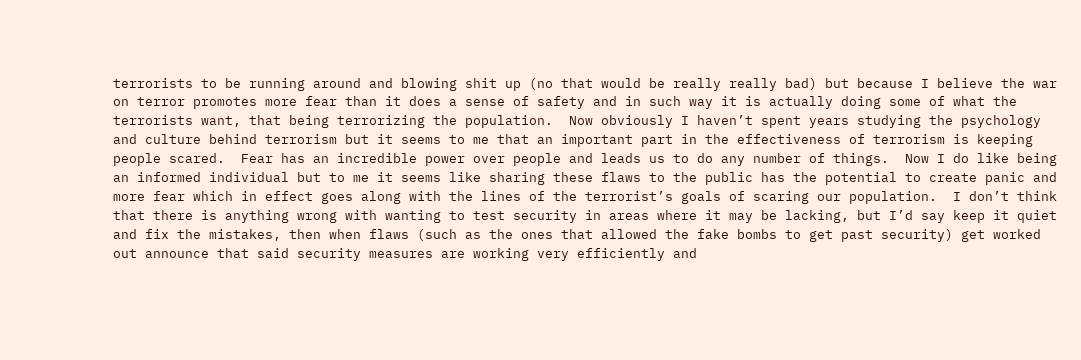terrorists to be running around and blowing shit up (no that would be really really bad) but because I believe the war on terror promotes more fear than it does a sense of safety and in such way it is actually doing some of what the terrorists want, that being terrorizing the population.  Now obviously I haven’t spent years studying the psychology and culture behind terrorism but it seems to me that an important part in the effectiveness of terrorism is keeping people scared.  Fear has an incredible power over people and leads us to do any number of things.  Now I do like being an informed individual but to me it seems like sharing these flaws to the public has the potential to create panic and more fear which in effect goes along with the lines of the terrorist’s goals of scaring our population.  I don’t think that there is anything wrong with wanting to test security in areas where it may be lacking, but I’d say keep it quiet and fix the mistakes, then when flaws (such as the ones that allowed the fake bombs to get past security) get worked out announce that said security measures are working very efficiently and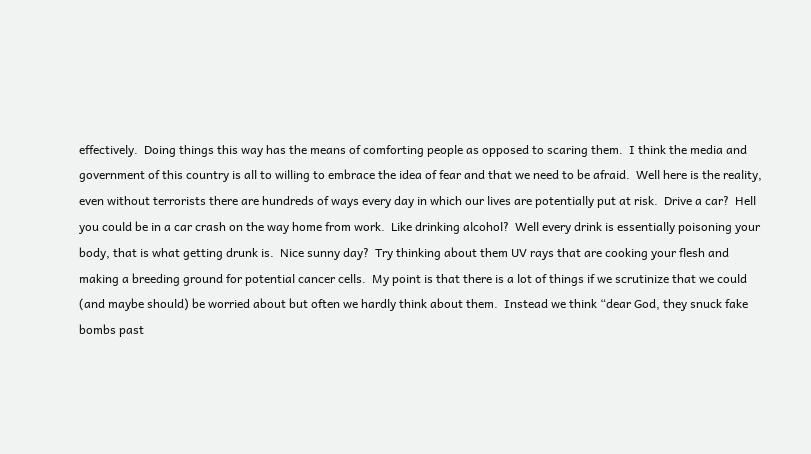effectively.  Doing things this way has the means of comforting people as opposed to scaring them.  I think the media and government of this country is all to willing to embrace the idea of fear and that we need to be afraid.  Well here is the reality, even without terrorists there are hundreds of ways every day in which our lives are potentially put at risk.  Drive a car?  Hell you could be in a car crash on the way home from work.  Like drinking alcohol?  Well every drink is essentially poisoning your body, that is what getting drunk is.  Nice sunny day?  Try thinking about them UV rays that are cooking your flesh and making a breeding ground for potential cancer cells.  My point is that there is a lot of things if we scrutinize that we could (and maybe should) be worried about but often we hardly think about them.  Instead we think “dear God, they snuck fake bombs past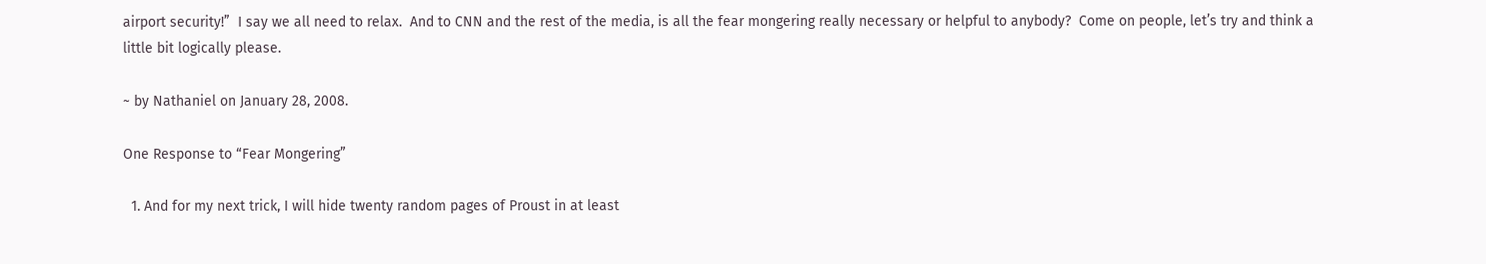airport security!”  I say we all need to relax.  And to CNN and the rest of the media, is all the fear mongering really necessary or helpful to anybody?  Come on people, let’s try and think a little bit logically please.

~ by Nathaniel on January 28, 2008.

One Response to “Fear Mongering”

  1. And for my next trick, I will hide twenty random pages of Proust in at least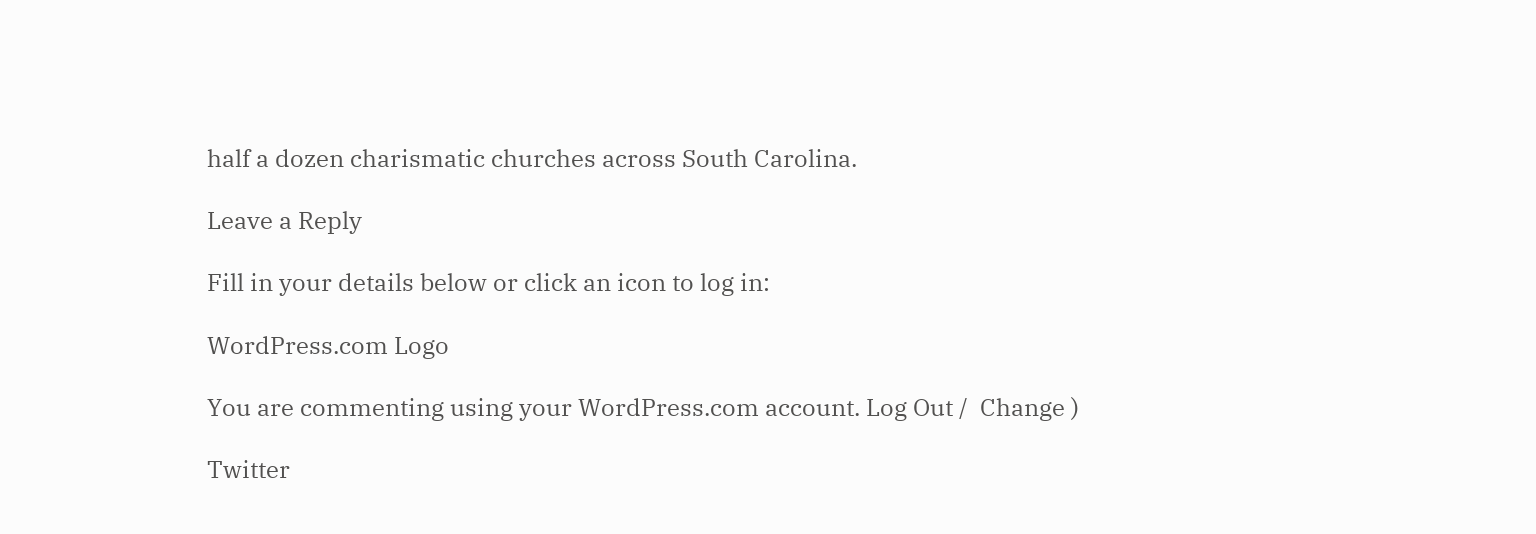half a dozen charismatic churches across South Carolina.

Leave a Reply

Fill in your details below or click an icon to log in:

WordPress.com Logo

You are commenting using your WordPress.com account. Log Out /  Change )

Twitter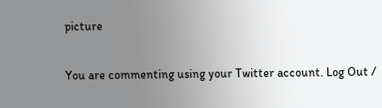picture

You are commenting using your Twitter account. Log Out /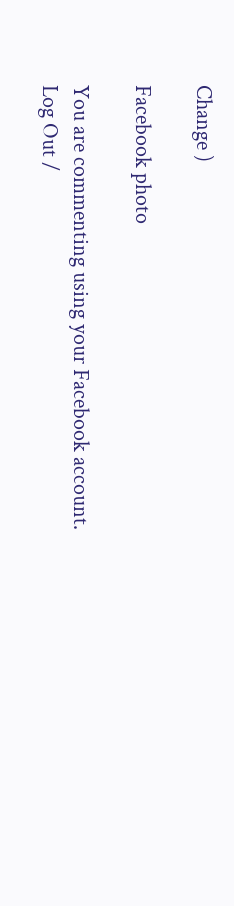Change )

Facebook photo

You are commenting using your Facebook account. Log Out /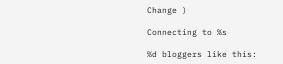Change )

Connecting to %s

%d bloggers like this: